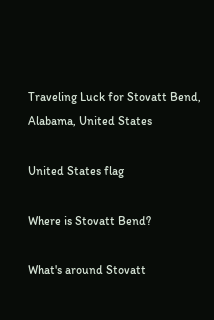Traveling Luck for Stovatt Bend, Alabama, United States

United States flag

Where is Stovatt Bend?

What's around Stovatt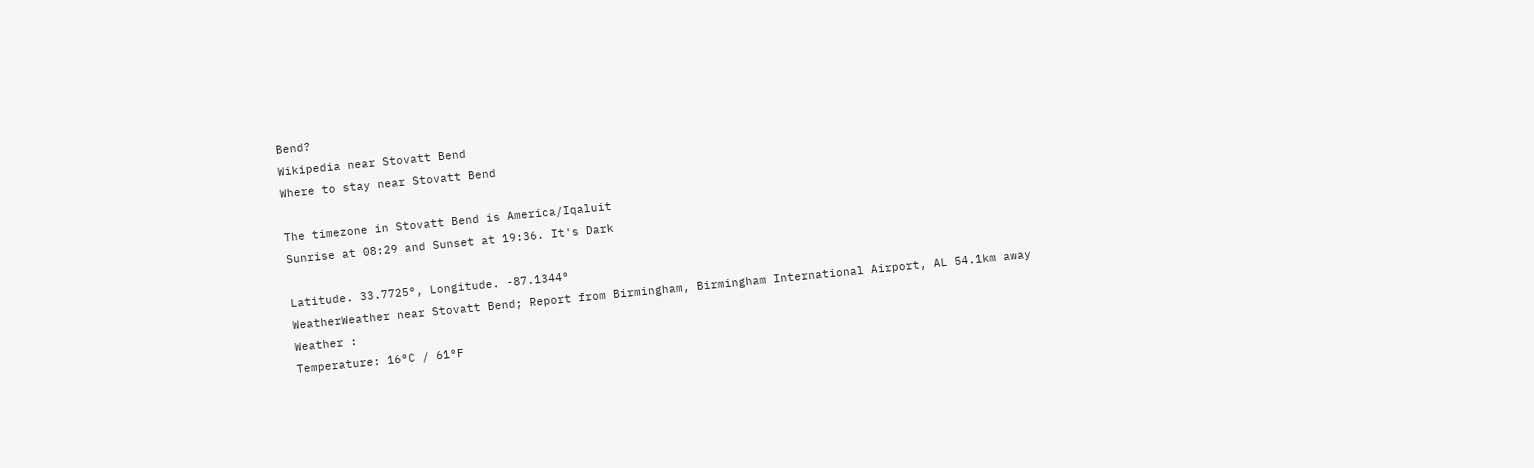Bend?
Wikipedia near Stovatt Bend
Where to stay near Stovatt Bend

The timezone in Stovatt Bend is America/Iqaluit
Sunrise at 08:29 and Sunset at 19:36. It's Dark

Latitude. 33.7725°, Longitude. -87.1344°
WeatherWeather near Stovatt Bend; Report from Birmingham, Birmingham International Airport, AL 54.1km away
Weather :
Temperature: 16°C / 61°F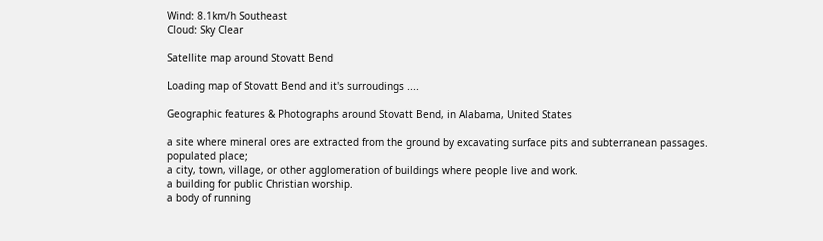Wind: 8.1km/h Southeast
Cloud: Sky Clear

Satellite map around Stovatt Bend

Loading map of Stovatt Bend and it's surroudings ....

Geographic features & Photographs around Stovatt Bend, in Alabama, United States

a site where mineral ores are extracted from the ground by excavating surface pits and subterranean passages.
populated place;
a city, town, village, or other agglomeration of buildings where people live and work.
a building for public Christian worship.
a body of running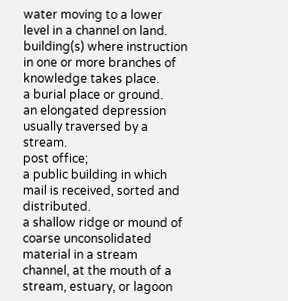water moving to a lower level in a channel on land.
building(s) where instruction in one or more branches of knowledge takes place.
a burial place or ground.
an elongated depression usually traversed by a stream.
post office;
a public building in which mail is received, sorted and distributed.
a shallow ridge or mound of coarse unconsolidated material in a stream channel, at the mouth of a stream, estuary, or lagoon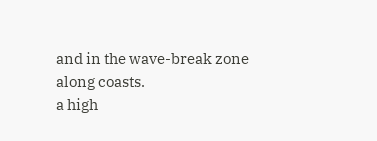and in the wave-break zone along coasts.
a high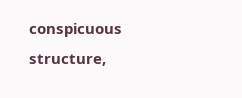conspicuous structure,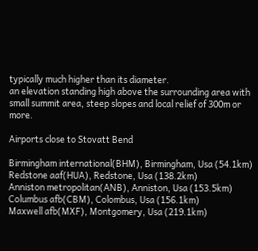typically much higher than its diameter.
an elevation standing high above the surrounding area with small summit area, steep slopes and local relief of 300m or more.

Airports close to Stovatt Bend

Birmingham international(BHM), Birmingham, Usa (54.1km)
Redstone aaf(HUA), Redstone, Usa (138.2km)
Anniston metropolitan(ANB), Anniston, Usa (153.5km)
Columbus afb(CBM), Colombus, Usa (156.1km)
Maxwell afb(MXF), Montgomery, Usa (219.1km)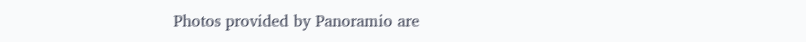Photos provided by Panoramio are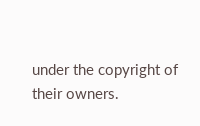under the copyright of their owners.